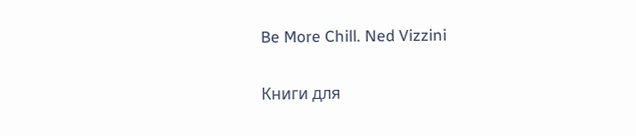Be More Chill. Ned Vizzini

Книги для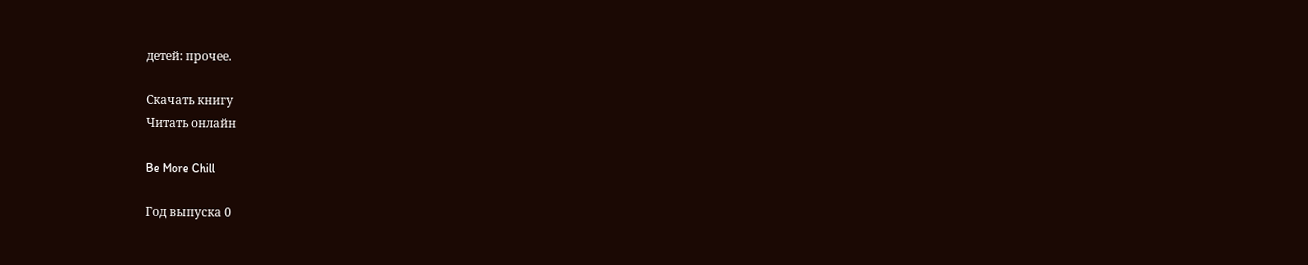детей: прочее.

Скачать книгу
Читать онлайн

Be More Chill

Год выпуска 0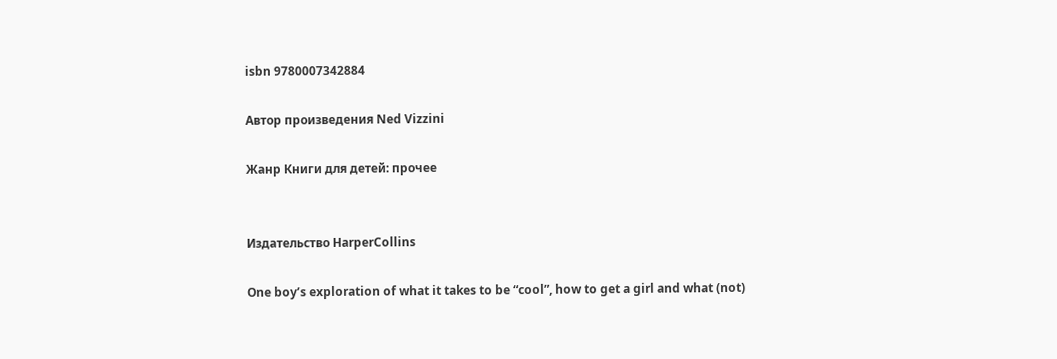isbn 9780007342884

Автор произведения Ned Vizzini

Жанр Книги для детей: прочее


Издательство HarperCollins

One boy’s exploration of what it takes to be “cool”, how to get a girl and what (not)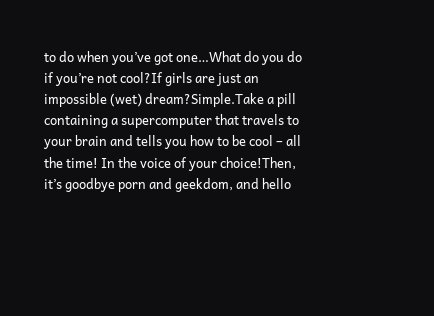to do when you’ve got one…What do you do if you’re not cool?If girls are just an impossible (wet) dream?Simple.Take a pill containing a supercomputer that travels to your brain and tells you how to be cool – all the time! In the voice of your choice!Then, it’s goodbye porn and geekdom, and hello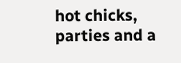hot chicks, parties and a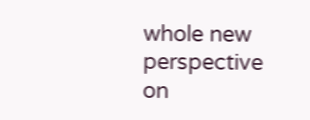whole new perspective on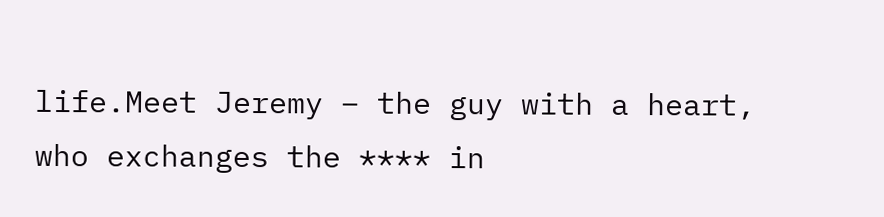life.Meet Jeremy – the guy with a heart, who exchanges the **** in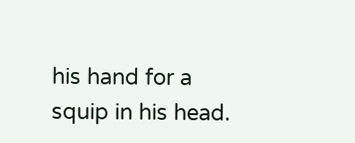his hand for a squip in his head.